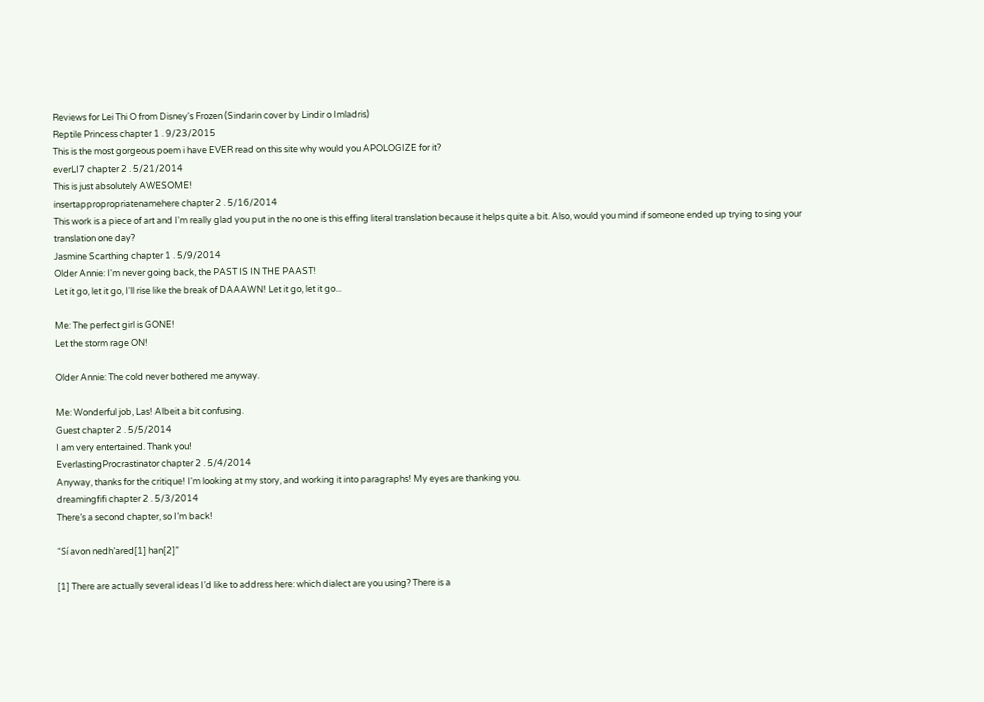Reviews for Lei Thi O from Disney's Frozen (Sindarin cover by Lindir o Imladris)
Reptile Princess chapter 1 . 9/23/2015
This is the most gorgeous poem i have EVER read on this site why would you APOLOGIZE for it?
everLI7 chapter 2 . 5/21/2014
This is just absolutely AWESOME!
insertappropropriatenamehere chapter 2 . 5/16/2014
This work is a piece of art and I'm really glad you put in the no one is this effing literal translation because it helps quite a bit. Also, would you mind if someone ended up trying to sing your translation one day?
Jasmine Scarthing chapter 1 . 5/9/2014
Older Annie: I'm never going back, the PAST IS IN THE PAAST!
Let it go, let it go, I'll rise like the break of DAAAWN! Let it go, let it go...

Me: The perfect girl is GONE!
Let the storm rage ON!

Older Annie: The cold never bothered me anyway.

Me: Wonderful job, Las! Albeit a bit confusing.
Guest chapter 2 . 5/5/2014
I am very entertained. Thank you!
EverlastingProcrastinator chapter 2 . 5/4/2014
Anyway, thanks for the critique! I'm looking at my story, and working it into paragraphs! My eyes are thanking you.
dreamingfifi chapter 2 . 5/3/2014
There’s a second chapter, so I’m back!

“Sí avon nedh’ared[1] han[2]”

[1] There are actually several ideas I’d like to address here: which dialect are you using? There is a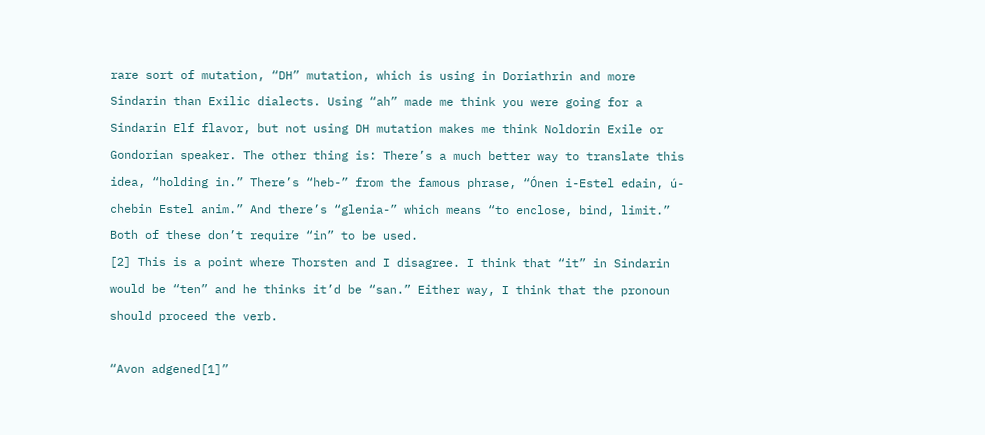rare sort of mutation, “DH” mutation, which is using in Doriathrin and more Sindarin than Exilic dialects. Using “ah” made me think you were going for a Sindarin Elf flavor, but not using DH mutation makes me think Noldorin Exile or Gondorian speaker. The other thing is: There’s a much better way to translate this idea, “holding in.” There’s “heb-” from the famous phrase, “Ónen i-Estel edain, ú-chebin Estel anim.” And there’s “glenia-” which means “to enclose, bind, limit.” Both of these don’t require “in” to be used.
[2] This is a point where Thorsten and I disagree. I think that “it” in Sindarin would be “ten” and he thinks it’d be “san.” Either way, I think that the pronoun should proceed the verb.

“Avon adgened[1]”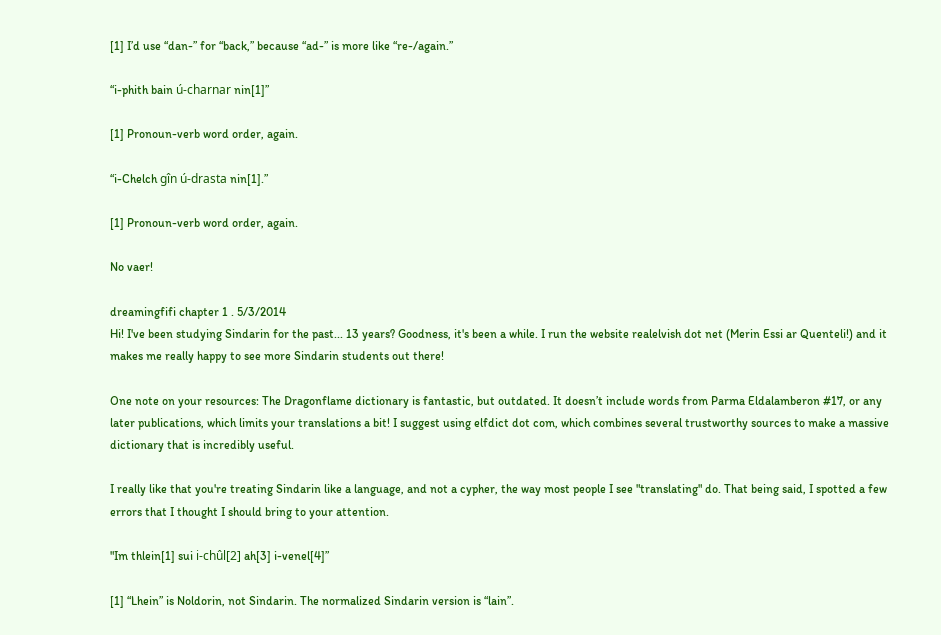[1] I’d use “dan-” for “back,” because “ad-” is more like “re-/again.”

“i-phith bain ú-charnar nin[1]”

[1] Pronoun-verb word order, again.

“i-Chelch gîn ú-drasta nin[1].”

[1] Pronoun-verb word order, again.

No vaer!

dreamingfifi chapter 1 . 5/3/2014
Hi! I've been studying Sindarin for the past... 13 years? Goodness, it's been a while. I run the website realelvish dot net (Merin Essi ar Quenteli!) and it makes me really happy to see more Sindarin students out there!

One note on your resources: The Dragonflame dictionary is fantastic, but outdated. It doesn’t include words from Parma Eldalamberon #17, or any later publications, which limits your translations a bit! I suggest using elfdict dot com, which combines several trustworthy sources to make a massive dictionary that is incredibly useful.

I really like that you're treating Sindarin like a language, and not a cypher, the way most people I see "translating" do. That being said, I spotted a few errors that I thought I should bring to your attention.

"Im thlein[1] sui i-chûl[2] ah[3] i-venel[4]”

[1] “Lhein” is Noldorin, not Sindarin. The normalized Sindarin version is “lain”.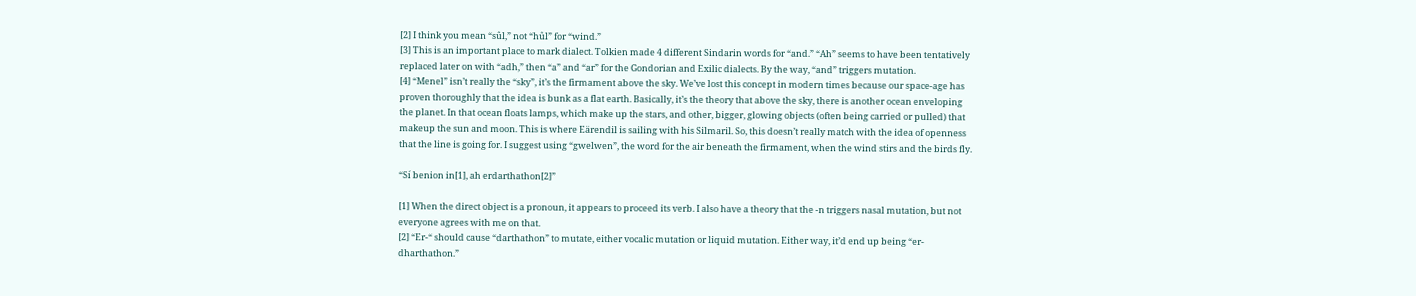[2] I think you mean “sûl,” not “hûl” for “wind.”
[3] This is an important place to mark dialect. Tolkien made 4 different Sindarin words for “and.” “Ah” seems to have been tentatively replaced later on with “adh,” then “a” and “ar” for the Gondorian and Exilic dialects. By the way, “and” triggers mutation.
[4] “Menel” isn’t really the “sky”, it’s the firmament above the sky. We’ve lost this concept in modern times because our space-age has proven thoroughly that the idea is bunk as a flat earth. Basically, it’s the theory that above the sky, there is another ocean enveloping the planet. In that ocean floats lamps, which make up the stars, and other, bigger, glowing objects (often being carried or pulled) that makeup the sun and moon. This is where Eärendil is sailing with his Silmaril. So, this doesn’t really match with the idea of openness that the line is going for. I suggest using “gwelwen”, the word for the air beneath the firmament, when the wind stirs and the birds fly.

“Sí benion in[1], ah erdarthathon[2]”

[1] When the direct object is a pronoun, it appears to proceed its verb. I also have a theory that the -n triggers nasal mutation, but not everyone agrees with me on that.
[2] “Er-“ should cause “darthathon” to mutate, either vocalic mutation or liquid mutation. Either way, it’d end up being “er-dharthathon.”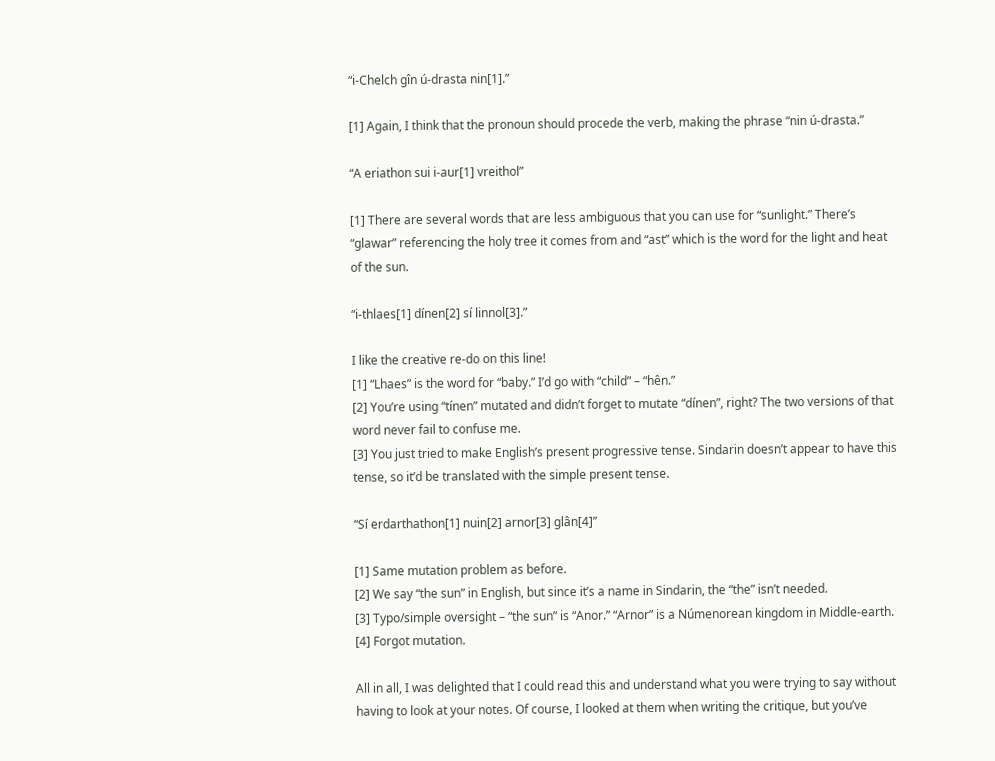“i-Chelch gîn ú-drasta nin[1].”

[1] Again, I think that the pronoun should procede the verb, making the phrase “nin ú-drasta.”

“A eriathon sui i-aur[1] vreithol”

[1] There are several words that are less ambiguous that you can use for “sunlight.” There’s “glawar” referencing the holy tree it comes from and “ast” which is the word for the light and heat of the sun.

“i-thlaes[1] dínen[2] sí linnol[3].”

I like the creative re-do on this line!
[1] “Lhaes” is the word for “baby.” I’d go with “child” – “hên.”
[2] You’re using “tínen” mutated and didn’t forget to mutate “dínen”, right? The two versions of that word never fail to confuse me.
[3] You just tried to make English’s present progressive tense. Sindarin doesn’t appear to have this tense, so it’d be translated with the simple present tense.

“Sí erdarthathon[1] nuin[2] arnor[3] glân[4]”

[1] Same mutation problem as before.
[2] We say “the sun” in English, but since it’s a name in Sindarin, the “the” isn’t needed.
[3] Typo/simple oversight – “the sun” is “Anor.” “Arnor” is a Númenorean kingdom in Middle-earth.
[4] Forgot mutation.

All in all, I was delighted that I could read this and understand what you were trying to say without having to look at your notes. Of course, I looked at them when writing the critique, but you’ve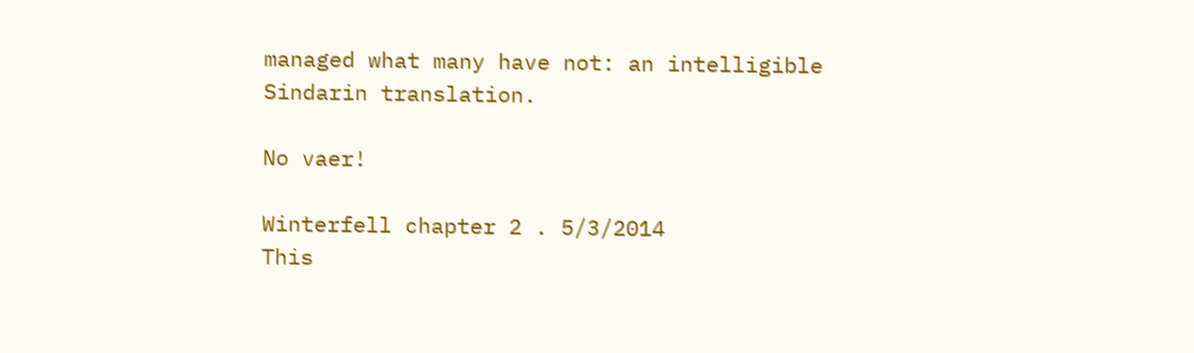managed what many have not: an intelligible Sindarin translation.

No vaer!

Winterfell chapter 2 . 5/3/2014
This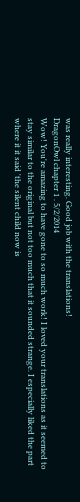was really interesting. Good job with the translations!
DragonOwl chapter 1 . 5/2/2014
Wow! You're amazing to have gone to so much work! I loved your translations as it seemed to stay similar to the original but not too much that it sounded strange. I especially liked the part where it it said 'the silent child now is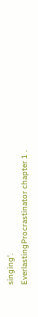singing'.
EverlastingProcrastinator chapter 1 .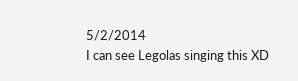5/2/2014
I can see Legolas singing this XD